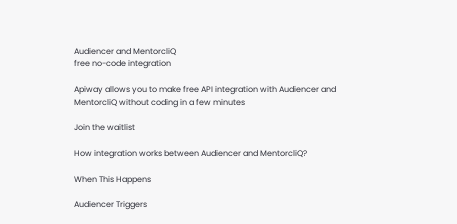Audiencer and MentorcliQ
free no-code integration

Apiway allows you to make free API integration with Audiencer and MentorcliQ without coding in a few minutes

Join the waitlist

How integration works between Audiencer and MentorcliQ?

When This Happens

Audiencer Triggers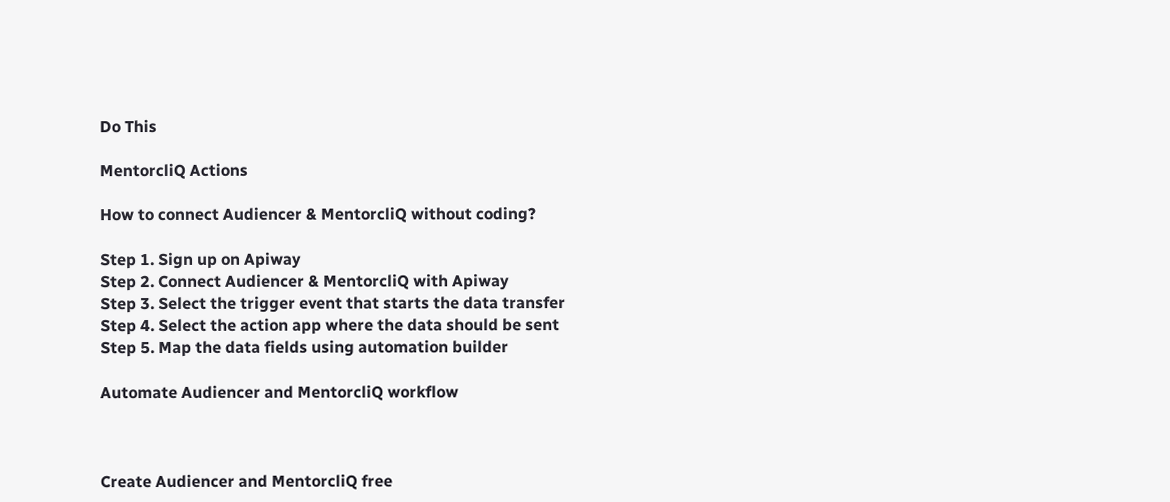Do This

MentorcliQ Actions

How to connect Audiencer & MentorcliQ without coding?

Step 1. Sign up on Apiway
Step 2. Connect Audiencer & MentorcliQ with Apiway
Step 3. Select the trigger event that starts the data transfer
Step 4. Select the action app where the data should be sent
Step 5. Map the data fields using automation builder

Automate Audiencer and MentorcliQ workflow



Create Audiencer and MentorcliQ free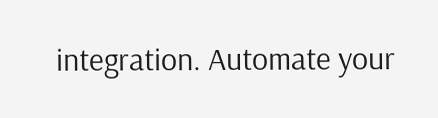integration. Automate your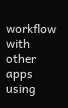workflow with other apps using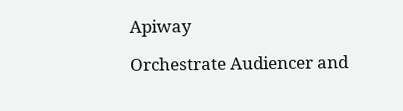Apiway

Orchestrate Audiencer and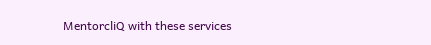MentorcliQ with these services